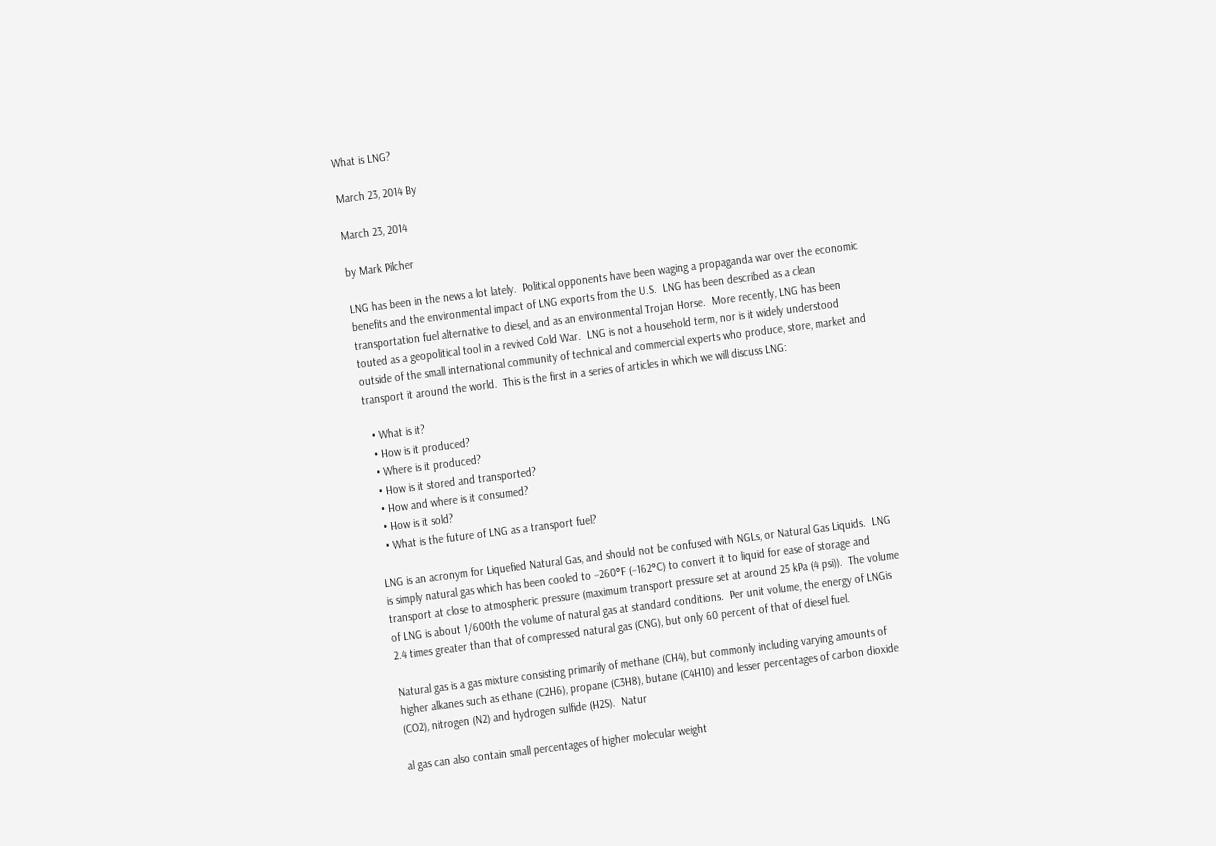What is LNG?

March 23, 2014 By

March 23, 2014

by Mark Pilcher

LNG has been in the news a lot lately.  Political opponents have been waging a propaganda war over the economic benefits and the environmental impact of LNG exports from the U.S.  LNG has been described as a clean transportation fuel alternative to diesel, and as an environmental Trojan Horse.  More recently, LNG has been touted as a geopolitical tool in a revived Cold War.  LNG is not a household term, nor is it widely understood outside of the small international community of technical and commercial experts who produce, store, market and transport it around the world.  This is the first in a series of articles in which we will discuss LNG:

  • What is it?
  • How is it produced?
  • Where is it produced?
  • How is it stored and transported?
  • How and where is it consumed?
  • How is it sold?
  • What is the future of LNG as a transport fuel?

LNG is an acronym for Liquefied Natural Gas, and should not be confused with NGLs, or Natural Gas Liquids.  LNG is simply natural gas which has been cooled to −260°F (−162°C) to convert it to liquid for ease of storage and transport at close to atmospheric pressure (maximum transport pressure set at around 25 kPa (4 psi)).  The volume of LNG is about 1/600th the volume of natural gas at standard conditions.  Per unit volume, the energy of LNGis 2.4 times greater than that of compressed natural gas (CNG), but only 60 percent of that of diesel fuel.

Natural gas is a gas mixture consisting primarily of methane (CH4), but commonly including varying amounts of higher alkanes such as ethane (C2H6), propane (C3H8), butane (C4H10) and lesser percentages of carbon dioxide (CO2), nitrogen (N2) and hydrogen sulfide (H2S).  Natur

al gas can also contain small percentages of higher molecular weight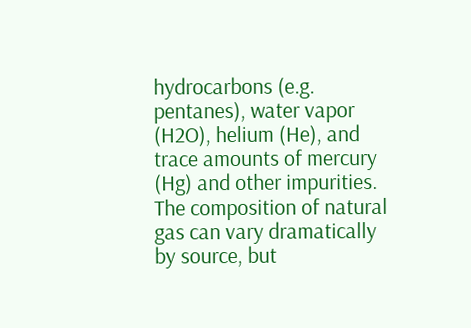hydrocarbons (e.g. pentanes), water vapor (H2O), helium (He), and trace amounts of mercury (Hg) and other impurities.  The composition of natural gas can vary dramatically by source, but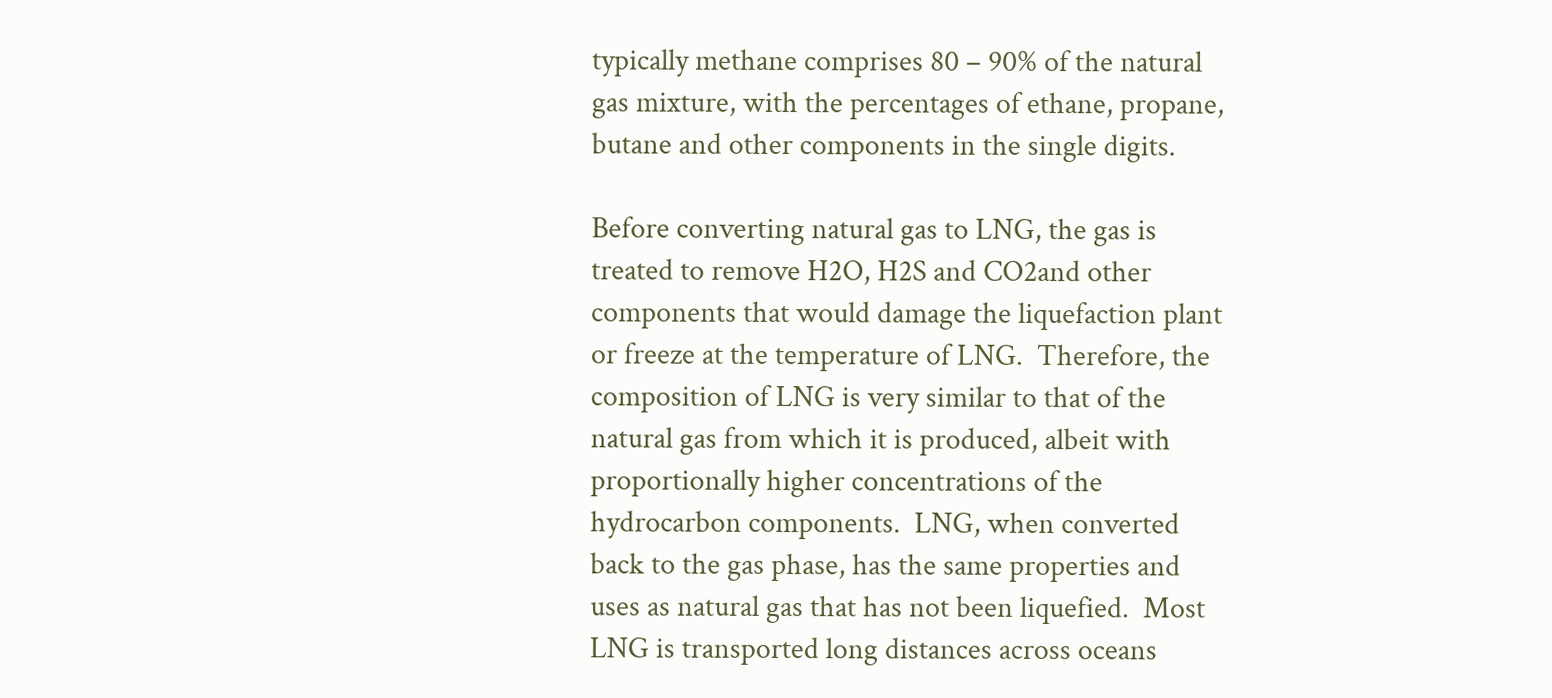typically methane comprises 80 – 90% of the natural gas mixture, with the percentages of ethane, propane, butane and other components in the single digits.

Before converting natural gas to LNG, the gas is treated to remove H2O, H2S and CO2and other components that would damage the liquefaction plant or freeze at the temperature of LNG.  Therefore, the composition of LNG is very similar to that of the natural gas from which it is produced, albeit with proportionally higher concentrations of the hydrocarbon components.  LNG, when converted back to the gas phase, has the same properties and uses as natural gas that has not been liquefied.  Most LNG is transported long distances across oceans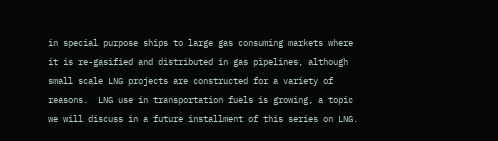in special purpose ships to large gas consuming markets where it is re-gasified and distributed in gas pipelines, although small scale LNG projects are constructed for a variety of reasons.  LNG use in transportation fuels is growing, a topic we will discuss in a future installment of this series on LNG.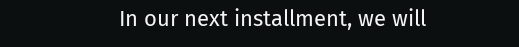In our next installment, we will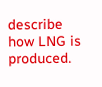describe how LNG is produced.